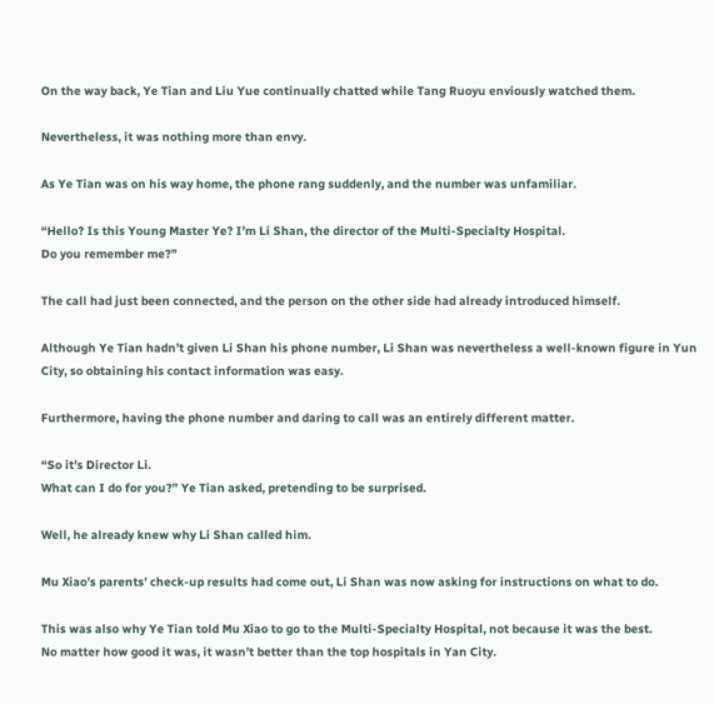On the way back, Ye Tian and Liu Yue continually chatted while Tang Ruoyu enviously watched them.

Nevertheless, it was nothing more than envy.

As Ye Tian was on his way home, the phone rang suddenly, and the number was unfamiliar.

“Hello? Is this Young Master Ye? I’m Li Shan, the director of the Multi-Specialty Hospital.
Do you remember me?”

The call had just been connected, and the person on the other side had already introduced himself.

Although Ye Tian hadn’t given Li Shan his phone number, Li Shan was nevertheless a well-known figure in Yun City, so obtaining his contact information was easy.

Furthermore, having the phone number and daring to call was an entirely different matter.

“So it’s Director Li.
What can I do for you?” Ye Tian asked, pretending to be surprised.

Well, he already knew why Li Shan called him.

Mu Xiao’s parents’ check-up results had come out, Li Shan was now asking for instructions on what to do.

This was also why Ye Tian told Mu Xiao to go to the Multi-Specialty Hospital, not because it was the best.
No matter how good it was, it wasn’t better than the top hospitals in Yan City.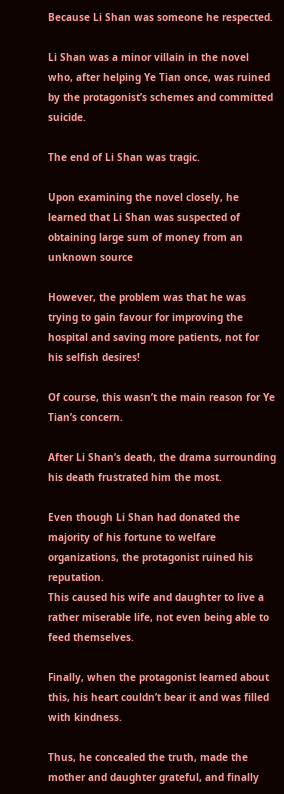Because Li Shan was someone he respected.

Li Shan was a minor villain in the novel who, after helping Ye Tian once, was ruined by the protagonist’s schemes and committed suicide.

The end of Li Shan was tragic.

Upon examining the novel closely, he learned that Li Shan was suspected of obtaining large sum of money from an unknown source

However, the problem was that he was trying to gain favour for improving the hospital and saving more patients, not for his selfish desires!

Of course, this wasn’t the main reason for Ye Tian’s concern.

After Li Shan’s death, the drama surrounding his death frustrated him the most.

Even though Li Shan had donated the majority of his fortune to welfare organizations, the protagonist ruined his reputation.
This caused his wife and daughter to live a rather miserable life, not even being able to feed themselves.

Finally, when the protagonist learned about this, his heart couldn’t bear it and was filled with kindness.

Thus, he concealed the truth, made the mother and daughter grateful, and finally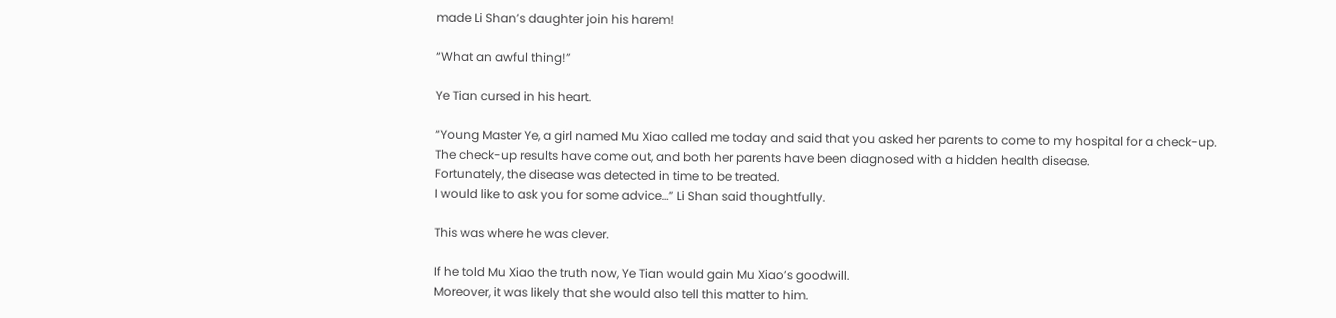made Li Shan’s daughter join his harem!

“What an awful thing!”

Ye Tian cursed in his heart.

“Young Master Ye, a girl named Mu Xiao called me today and said that you asked her parents to come to my hospital for a check-up.
The check-up results have come out, and both her parents have been diagnosed with a hidden health disease.
Fortunately, the disease was detected in time to be treated.
I would like to ask you for some advice…” Li Shan said thoughtfully.

This was where he was clever.

If he told Mu Xiao the truth now, Ye Tian would gain Mu Xiao’s goodwill.
Moreover, it was likely that she would also tell this matter to him.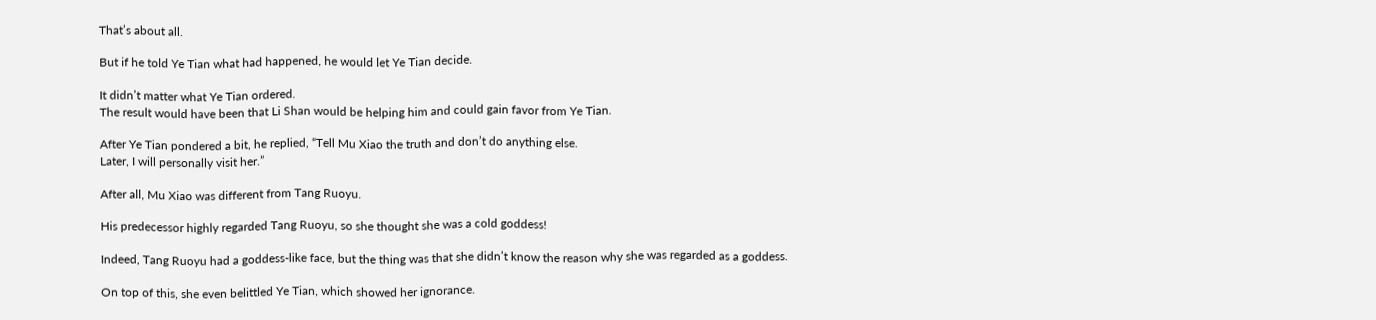That’s about all.

But if he told Ye Tian what had happened, he would let Ye Tian decide.

It didn’t matter what Ye Tian ordered.
The result would have been that Li Shan would be helping him and could gain favor from Ye Tian.

After Ye Tian pondered a bit, he replied, “Tell Mu Xiao the truth and don’t do anything else.
Later, I will personally visit her.”

After all, Mu Xiao was different from Tang Ruoyu.

His predecessor highly regarded Tang Ruoyu, so she thought she was a cold goddess!

Indeed, Tang Ruoyu had a goddess-like face, but the thing was that she didn’t know the reason why she was regarded as a goddess.

On top of this, she even belittled Ye Tian, which showed her ignorance.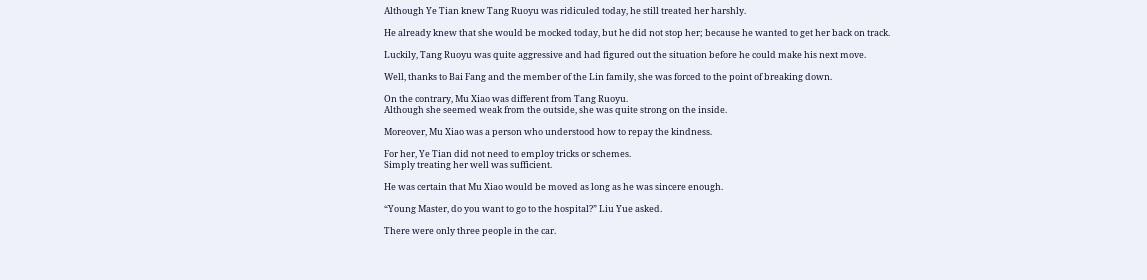Although Ye Tian knew Tang Ruoyu was ridiculed today, he still treated her harshly.

He already knew that she would be mocked today, but he did not stop her; because he wanted to get her back on track.

Luckily, Tang Ruoyu was quite aggressive and had figured out the situation before he could make his next move.

Well, thanks to Bai Fang and the member of the Lin family, she was forced to the point of breaking down.

On the contrary, Mu Xiao was different from Tang Ruoyu.
Although she seemed weak from the outside, she was quite strong on the inside.

Moreover, Mu Xiao was a person who understood how to repay the kindness.

For her, Ye Tian did not need to employ tricks or schemes.
Simply treating her well was sufficient.

He was certain that Mu Xiao would be moved as long as he was sincere enough.

“Young Master, do you want to go to the hospital?” Liu Yue asked.

There were only three people in the car.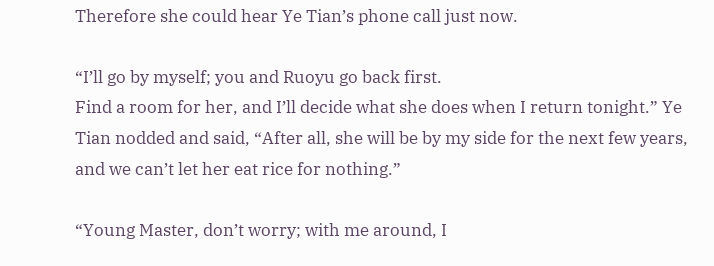Therefore she could hear Ye Tian’s phone call just now.

“I’ll go by myself; you and Ruoyu go back first.
Find a room for her, and I’ll decide what she does when I return tonight.” Ye Tian nodded and said, “After all, she will be by my side for the next few years, and we can’t let her eat rice for nothing.”

“Young Master, don’t worry; with me around, I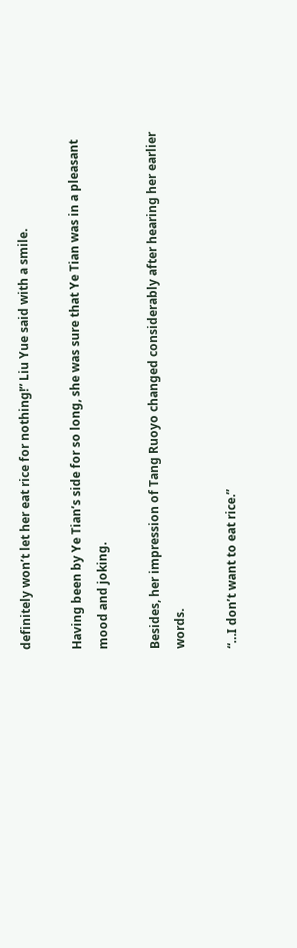definitely won’t let her eat rice for nothing!” Liu Yue said with a smile.

Having been by Ye Tian’s side for so long, she was sure that Ye Tian was in a pleasant mood and joking.

Besides, her impression of Tang Ruoyo changed considerably after hearing her earlier words.

“…I don’t want to eat rice.”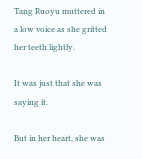Tang Ruoyu muttered in a low voice as she gritted her teeth lightly.

It was just that she was saying it.

But in her heart, she was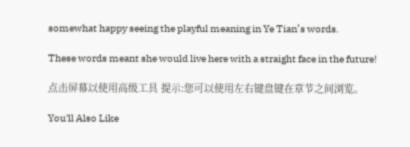somewhat happy seeing the playful meaning in Ye Tian’s words.

These words meant she would live here with a straight face in the future!

点击屏幕以使用高级工具 提示:您可以使用左右键盘键在章节之间浏览。

You'll Also Like